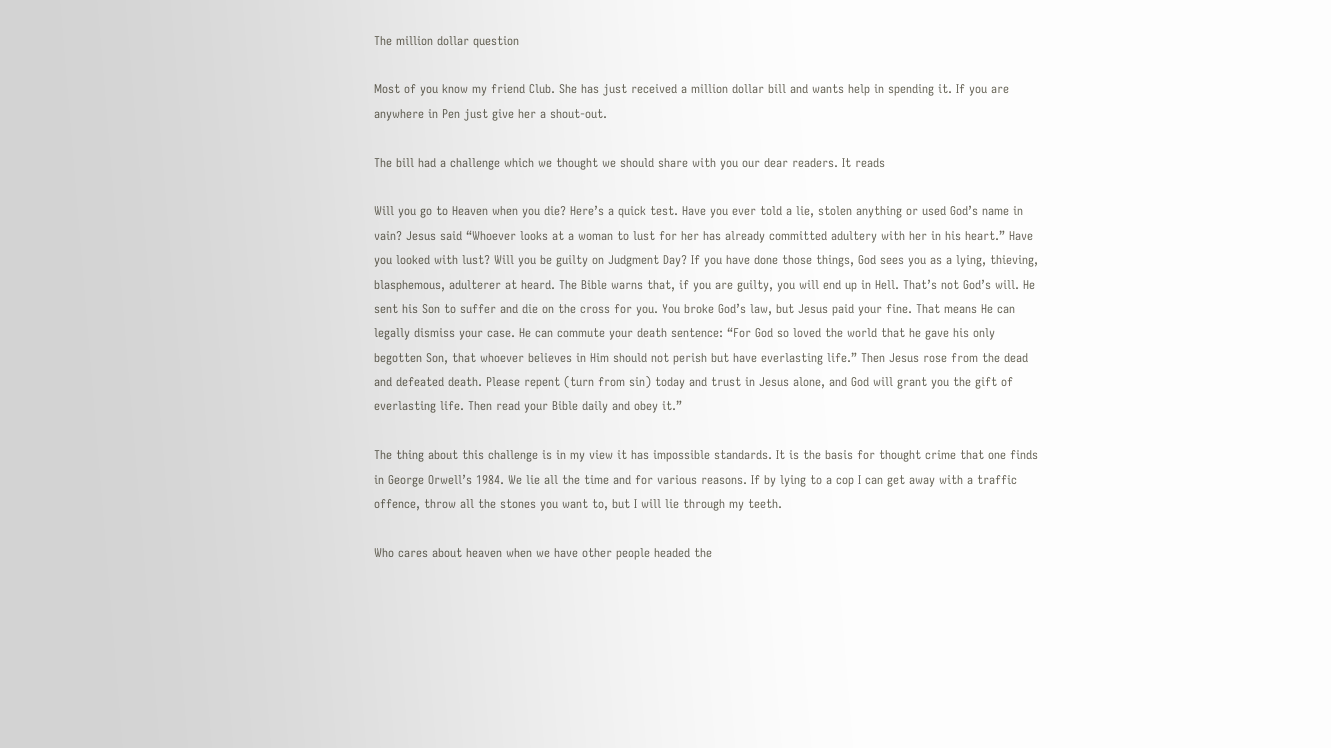The million dollar question

Most of you know my friend Club. She has just received a million dollar bill and wants help in spending it. If you are anywhere in Pen just give her a shout-out.

The bill had a challenge which we thought we should share with you our dear readers. It reads

Will you go to Heaven when you die? Here’s a quick test. Have you ever told a lie, stolen anything or used God’s name in vain? Jesus said “Whoever looks at a woman to lust for her has already committed adultery with her in his heart.” Have you looked with lust? Will you be guilty on Judgment Day? If you have done those things, God sees you as a lying, thieving, blasphemous, adulterer at heard. The Bible warns that, if you are guilty, you will end up in Hell. That’s not God’s will. He sent his Son to suffer and die on the cross for you. You broke God’s law, but Jesus paid your fine. That means He can legally dismiss your case. He can commute your death sentence: “For God so loved the world that he gave his only begotten Son, that whoever believes in Him should not perish but have everlasting life.” Then Jesus rose from the dead and defeated death. Please repent (turn from sin) today and trust in Jesus alone, and God will grant you the gift of everlasting life. Then read your Bible daily and obey it.”

The thing about this challenge is in my view it has impossible standards. It is the basis for thought crime that one finds in George Orwell’s 1984. We lie all the time and for various reasons. If by lying to a cop I can get away with a traffic offence, throw all the stones you want to, but I will lie through my teeth.

Who cares about heaven when we have other people headed the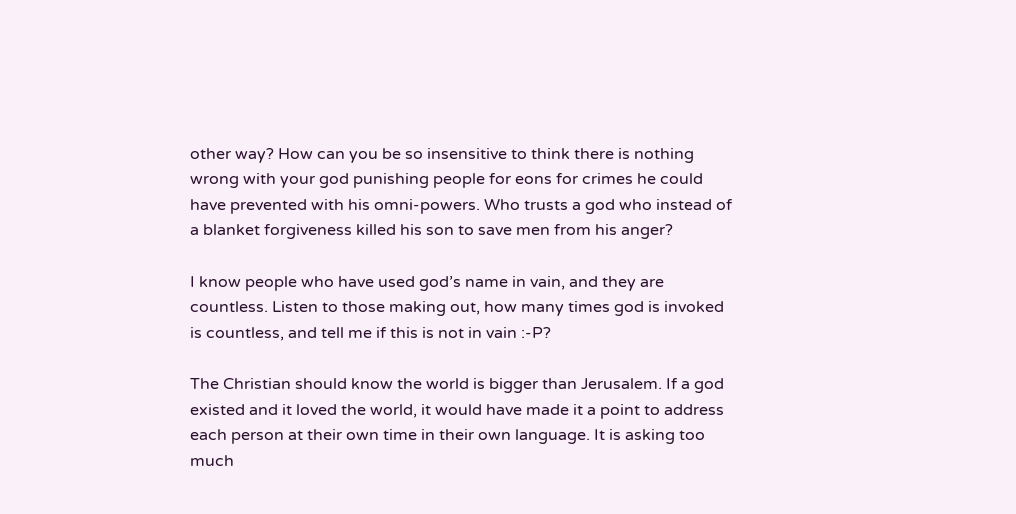other way? How can you be so insensitive to think there is nothing wrong with your god punishing people for eons for crimes he could have prevented with his omni-powers. Who trusts a god who instead of a blanket forgiveness killed his son to save men from his anger?

I know people who have used god’s name in vain, and they are countless. Listen to those making out, how many times god is invoked is countless, and tell me if this is not in vain :-P?

The Christian should know the world is bigger than Jerusalem. If a god existed and it loved the world, it would have made it a point to address each person at their own time in their own language. It is asking too much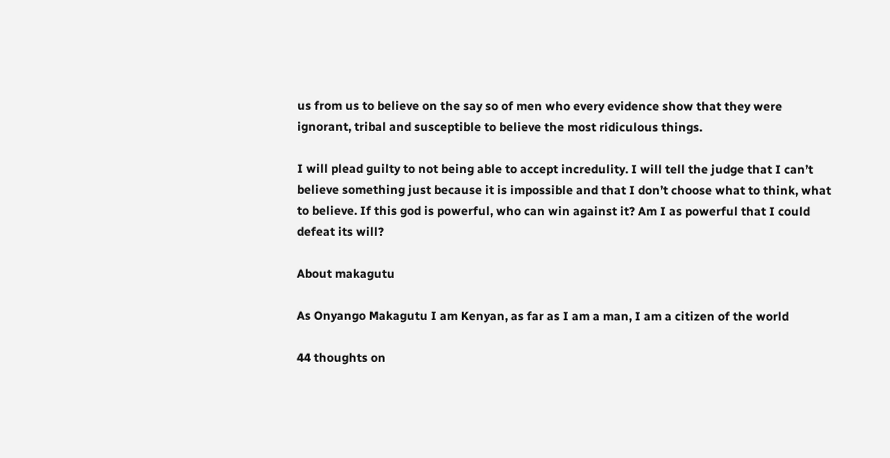us from us to believe on the say so of men who every evidence show that they were ignorant, tribal and susceptible to believe the most ridiculous things.

I will plead guilty to not being able to accept incredulity. I will tell the judge that I can’t believe something just because it is impossible and that I don’t choose what to think, what to believe. If this god is powerful, who can win against it? Am I as powerful that I could defeat its will?

About makagutu

As Onyango Makagutu I am Kenyan, as far as I am a man, I am a citizen of the world

44 thoughts on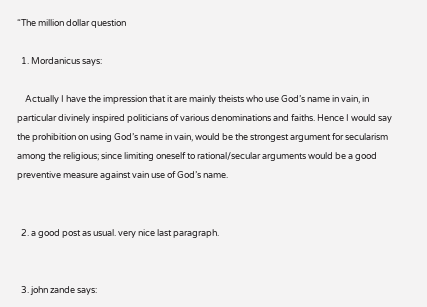“The million dollar question

  1. Mordanicus says:

    Actually I have the impression that it are mainly theists who use God’s name in vain, in particular divinely inspired politicians of various denominations and faiths. Hence I would say the prohibition on using God’s name in vain, would be the strongest argument for secularism among the religious; since limiting oneself to rational/secular arguments would be a good preventive measure against vain use of God’s name.


  2. a good post as usual. very nice last paragraph.


  3. john zande says: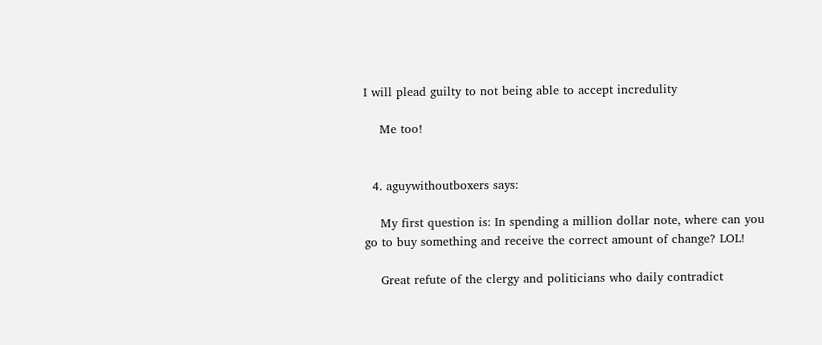I will plead guilty to not being able to accept incredulity

    Me too!


  4. aguywithoutboxers says:

    My first question is: In spending a million dollar note, where can you go to buy something and receive the correct amount of change? LOL!

    Great refute of the clergy and politicians who daily contradict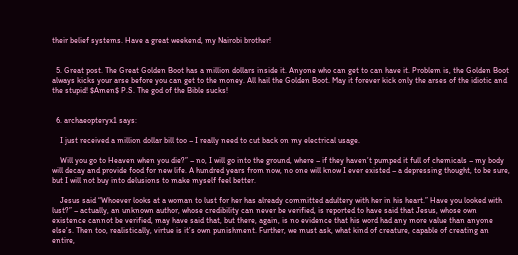their belief systems. Have a great weekend, my Nairobi brother!


  5. Great post. The Great Golden Boot has a million dollars inside it. Anyone who can get to can have it. Problem is, the Golden Boot always kicks your arse before you can get to the money. All hail the Golden Boot. May it forever kick only the arses of the idiotic and the stupid! $Amen$ P.S. The god of the Bible sucks!


  6. archaeopteryx1 says:

    I just received a million dollar bill too – I really need to cut back on my electrical usage.

    Will you go to Heaven when you die?” – no, I will go into the ground, where – if they haven’t pumped it full of chemicals – my body will decay and provide food for new life. A hundred years from now, no one will know I ever existed – a depressing thought, to be sure, but I will not buy into delusions to make myself feel better.

    Jesus said “Whoever looks at a woman to lust for her has already committed adultery with her in his heart.” Have you looked with lust?” – actually, an unknown author, whose credibility can never be verified, is reported to have said that Jesus, whose own existence cannot be verified, may have said that, but there, again, is no evidence that his word had any more value than anyone else’s. Then too, realistically, virtue is it’s own punishment. Further, we must ask, what kind of creature, capable of creating an entire,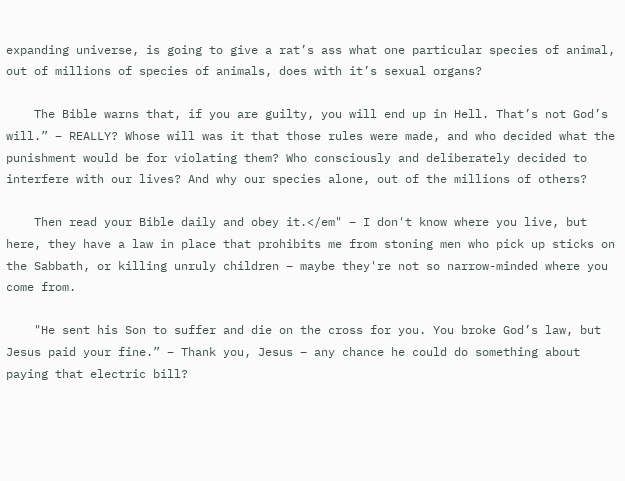expanding universe, is going to give a rat’s ass what one particular species of animal, out of millions of species of animals, does with it’s sexual organs?

    The Bible warns that, if you are guilty, you will end up in Hell. That’s not God’s will.” – REALLY? Whose will was it that those rules were made, and who decided what the punishment would be for violating them? Who consciously and deliberately decided to interfere with our lives? And why our species alone, out of the millions of others?

    Then read your Bible daily and obey it.</em" – I don't know where you live, but here, they have a law in place that prohibits me from stoning men who pick up sticks on the Sabbath, or killing unruly children – maybe they're not so narrow-minded where you come from.

    "He sent his Son to suffer and die on the cross for you. You broke God’s law, but Jesus paid your fine.” – Thank you, Jesus – any chance he could do something about paying that electric bill?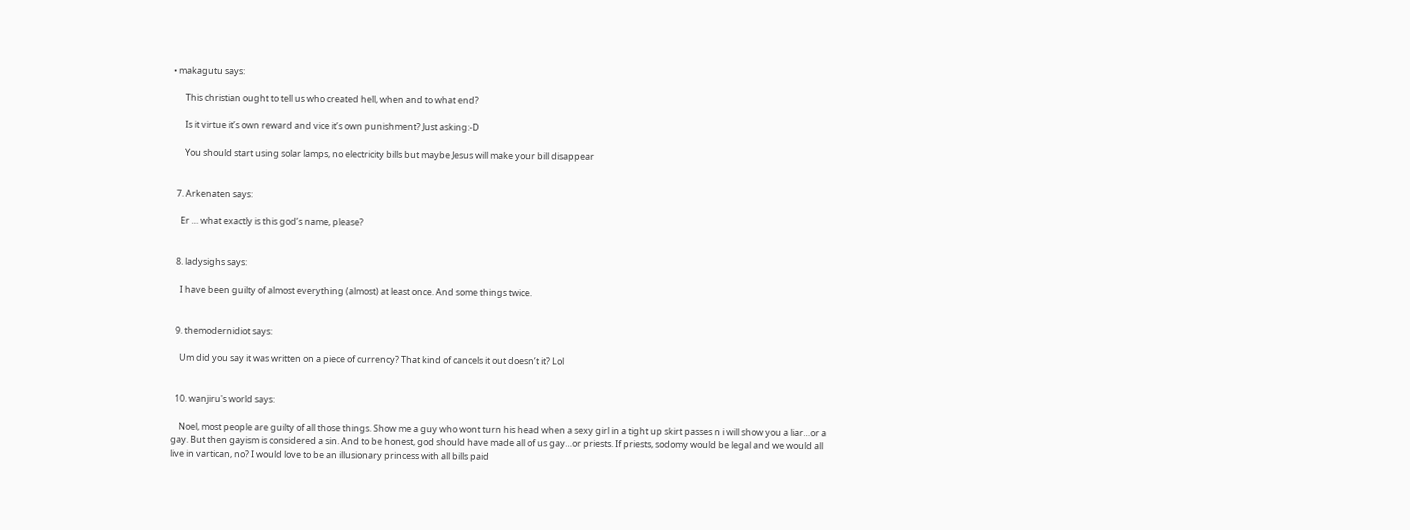• makagutu says:

      This christian ought to tell us who created hell, when and to what end?

      Is it virtue it’s own reward and vice it’s own punishment? Just asking:-D

      You should start using solar lamps, no electricity bills but maybe Jesus will make your bill disappear


  7. Arkenaten says:

    Er … what exactly is this god’s name, please?


  8. ladysighs says:

    I have been guilty of almost everything (almost) at least once. And some things twice.


  9. themodernidiot says:

    Um did you say it was written on a piece of currency? That kind of cancels it out doesn’t it? Lol


  10. wanjiru's world says:

    Noel, most people are guilty of all those things. Show me a guy who wont turn his head when a sexy girl in a tight up skirt passes n i will show you a liar…or a gay. But then gayism is considered a sin. And to be honest, god should have made all of us gay…or priests. If priests, sodomy would be legal and we would all live in vartican, no? I would love to be an illusionary princess with all bills paid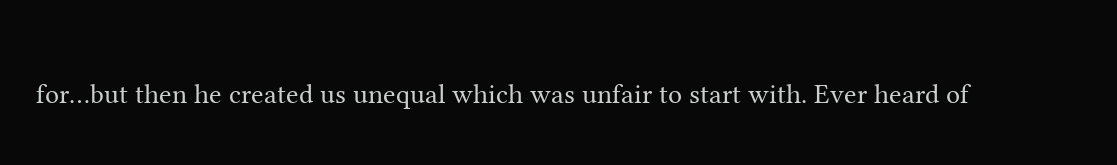for…but then he created us unequal which was unfair to start with. Ever heard of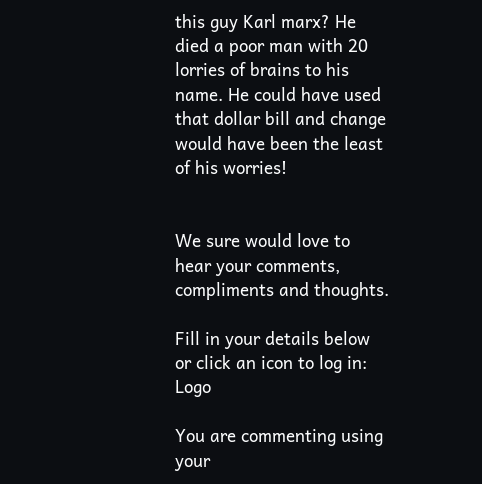this guy Karl marx? He died a poor man with 20 lorries of brains to his name. He could have used that dollar bill and change would have been the least of his worries!


We sure would love to hear your comments, compliments and thoughts.

Fill in your details below or click an icon to log in: Logo

You are commenting using your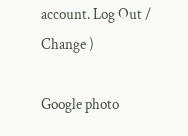account. Log Out /  Change )

Google photo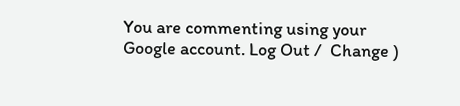You are commenting using your Google account. Log Out /  Change )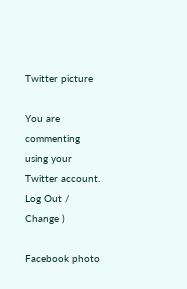Twitter picture

You are commenting using your Twitter account. Log Out /  Change )

Facebook photo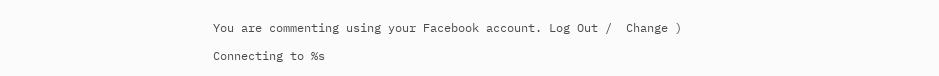You are commenting using your Facebook account. Log Out /  Change )

Connecting to %s